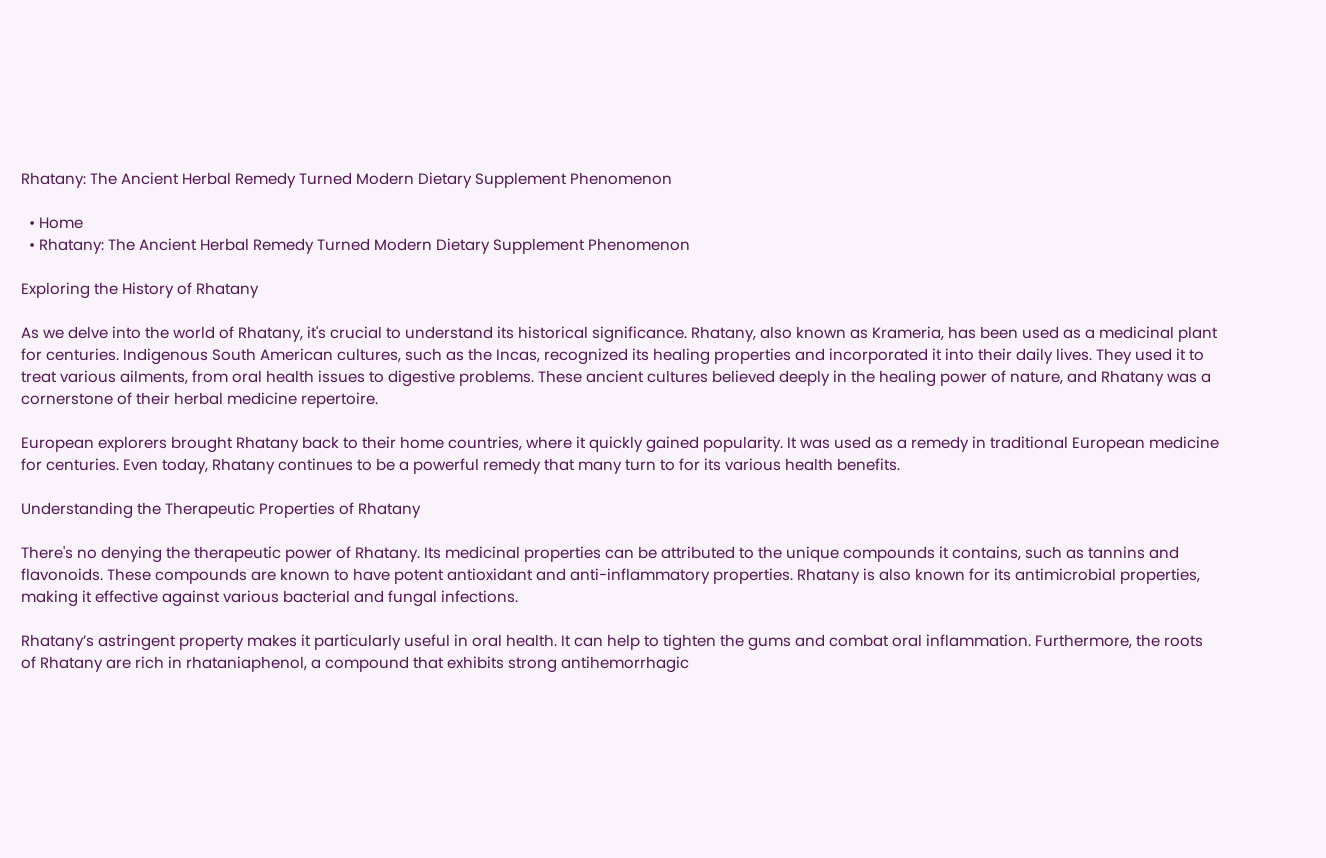Rhatany: The Ancient Herbal Remedy Turned Modern Dietary Supplement Phenomenon

  • Home
  • Rhatany: The Ancient Herbal Remedy Turned Modern Dietary Supplement Phenomenon

Exploring the History of Rhatany

As we delve into the world of Rhatany, it's crucial to understand its historical significance. Rhatany, also known as Krameria, has been used as a medicinal plant for centuries. Indigenous South American cultures, such as the Incas, recognized its healing properties and incorporated it into their daily lives. They used it to treat various ailments, from oral health issues to digestive problems. These ancient cultures believed deeply in the healing power of nature, and Rhatany was a cornerstone of their herbal medicine repertoire.

European explorers brought Rhatany back to their home countries, where it quickly gained popularity. It was used as a remedy in traditional European medicine for centuries. Even today, Rhatany continues to be a powerful remedy that many turn to for its various health benefits.

Understanding the Therapeutic Properties of Rhatany

There's no denying the therapeutic power of Rhatany. Its medicinal properties can be attributed to the unique compounds it contains, such as tannins and flavonoids. These compounds are known to have potent antioxidant and anti-inflammatory properties. Rhatany is also known for its antimicrobial properties, making it effective against various bacterial and fungal infections.

Rhatany’s astringent property makes it particularly useful in oral health. It can help to tighten the gums and combat oral inflammation. Furthermore, the roots of Rhatany are rich in rhataniaphenol, a compound that exhibits strong antihemorrhagic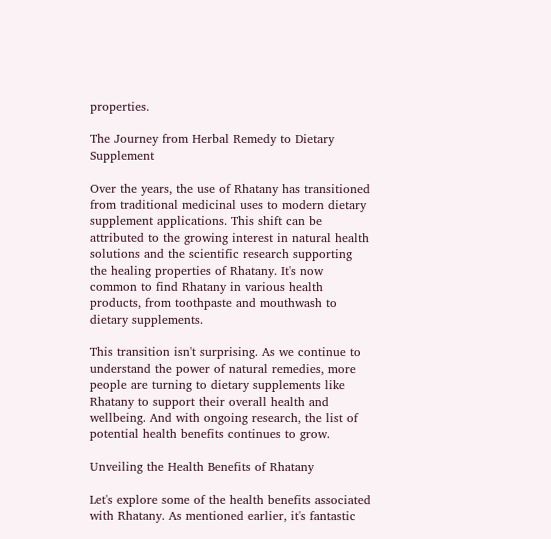properties.

The Journey from Herbal Remedy to Dietary Supplement

Over the years, the use of Rhatany has transitioned from traditional medicinal uses to modern dietary supplement applications. This shift can be attributed to the growing interest in natural health solutions and the scientific research supporting the healing properties of Rhatany. It's now common to find Rhatany in various health products, from toothpaste and mouthwash to dietary supplements.

This transition isn't surprising. As we continue to understand the power of natural remedies, more people are turning to dietary supplements like Rhatany to support their overall health and wellbeing. And with ongoing research, the list of potential health benefits continues to grow.

Unveiling the Health Benefits of Rhatany

Let's explore some of the health benefits associated with Rhatany. As mentioned earlier, it's fantastic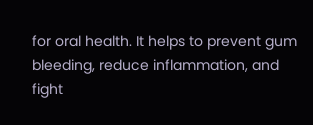for oral health. It helps to prevent gum bleeding, reduce inflammation, and fight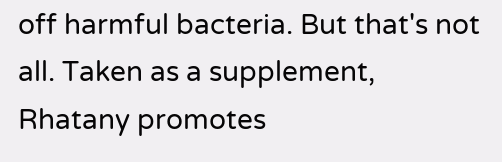off harmful bacteria. But that's not all. Taken as a supplement, Rhatany promotes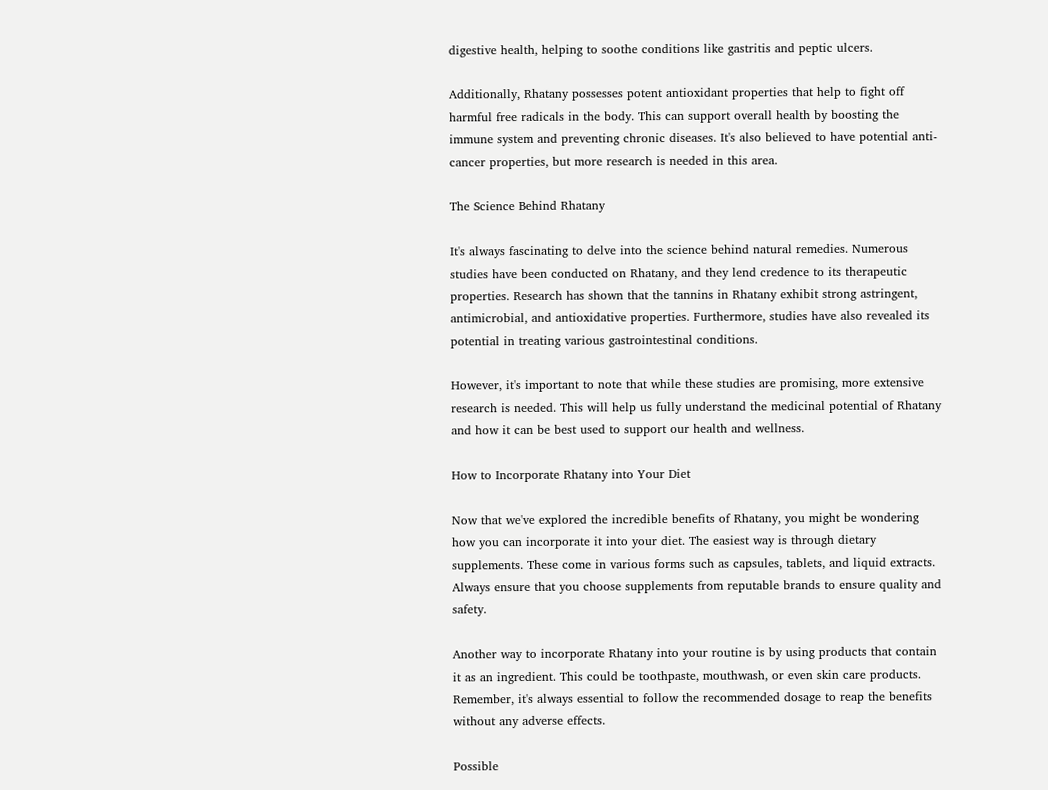digestive health, helping to soothe conditions like gastritis and peptic ulcers.

Additionally, Rhatany possesses potent antioxidant properties that help to fight off harmful free radicals in the body. This can support overall health by boosting the immune system and preventing chronic diseases. It's also believed to have potential anti-cancer properties, but more research is needed in this area.

The Science Behind Rhatany

It's always fascinating to delve into the science behind natural remedies. Numerous studies have been conducted on Rhatany, and they lend credence to its therapeutic properties. Research has shown that the tannins in Rhatany exhibit strong astringent, antimicrobial, and antioxidative properties. Furthermore, studies have also revealed its potential in treating various gastrointestinal conditions.

However, it's important to note that while these studies are promising, more extensive research is needed. This will help us fully understand the medicinal potential of Rhatany and how it can be best used to support our health and wellness.

How to Incorporate Rhatany into Your Diet

Now that we've explored the incredible benefits of Rhatany, you might be wondering how you can incorporate it into your diet. The easiest way is through dietary supplements. These come in various forms such as capsules, tablets, and liquid extracts. Always ensure that you choose supplements from reputable brands to ensure quality and safety.

Another way to incorporate Rhatany into your routine is by using products that contain it as an ingredient. This could be toothpaste, mouthwash, or even skin care products. Remember, it's always essential to follow the recommended dosage to reap the benefits without any adverse effects.

Possible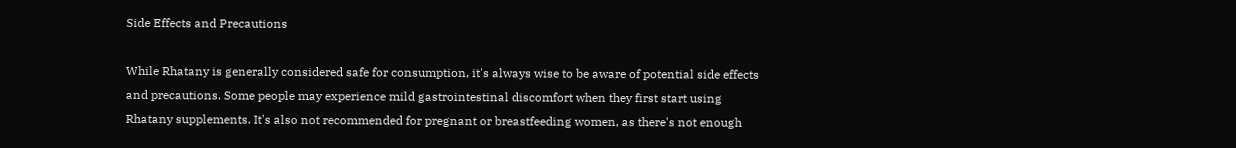Side Effects and Precautions

While Rhatany is generally considered safe for consumption, it's always wise to be aware of potential side effects and precautions. Some people may experience mild gastrointestinal discomfort when they first start using Rhatany supplements. It's also not recommended for pregnant or breastfeeding women, as there's not enough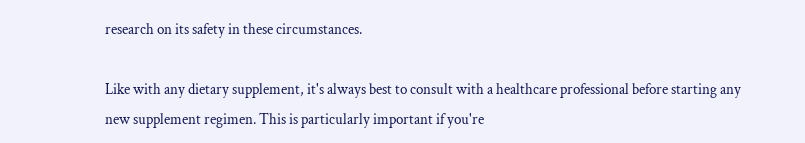research on its safety in these circumstances.

Like with any dietary supplement, it's always best to consult with a healthcare professional before starting any new supplement regimen. This is particularly important if you're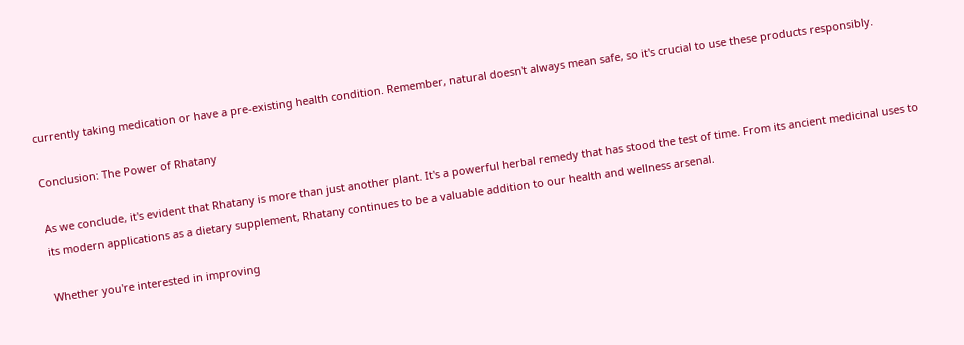currently taking medication or have a pre-existing health condition. Remember, natural doesn't always mean safe, so it's crucial to use these products responsibly.

Conclusion: The Power of Rhatany

As we conclude, it's evident that Rhatany is more than just another plant. It's a powerful herbal remedy that has stood the test of time. From its ancient medicinal uses to its modern applications as a dietary supplement, Rhatany continues to be a valuable addition to our health and wellness arsenal.

Whether you're interested in improving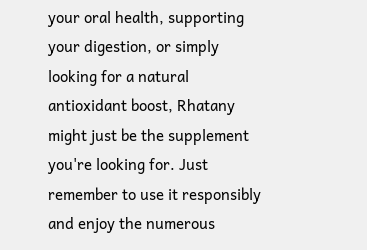your oral health, supporting your digestion, or simply looking for a natural antioxidant boost, Rhatany might just be the supplement you're looking for. Just remember to use it responsibly and enjoy the numerous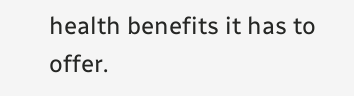health benefits it has to offer.